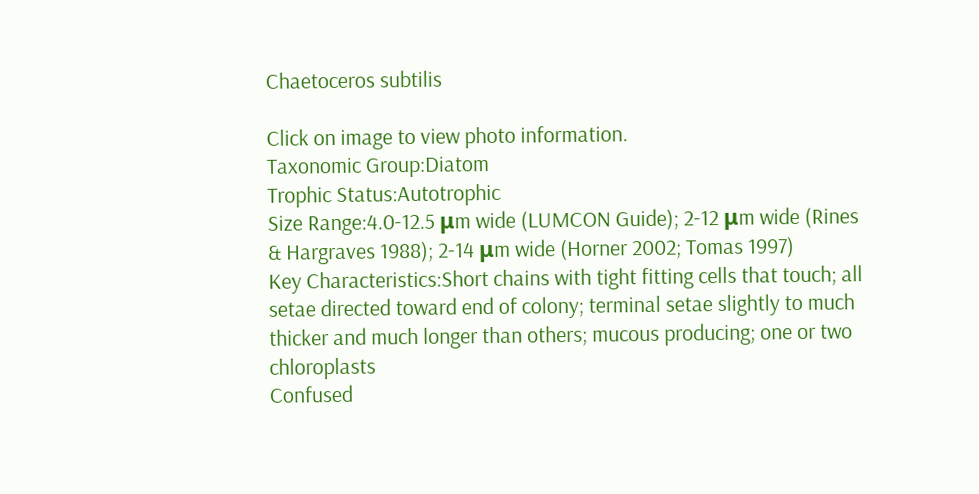Chaetoceros subtilis

Click on image to view photo information.
Taxonomic Group:Diatom
Trophic Status:Autotrophic
Size Range:4.0-12.5 μm wide (LUMCON Guide); 2-12 μm wide (Rines & Hargraves 1988); 2-14 μm wide (Horner 2002; Tomas 1997)
Key Characteristics:Short chains with tight fitting cells that touch; all setae directed toward end of colony; terminal setae slightly to much thicker and much longer than others; mucous producing; one or two chloroplasts
Confused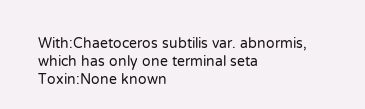With:Chaetoceros subtilis var. abnormis, which has only one terminal seta
Toxin:None known